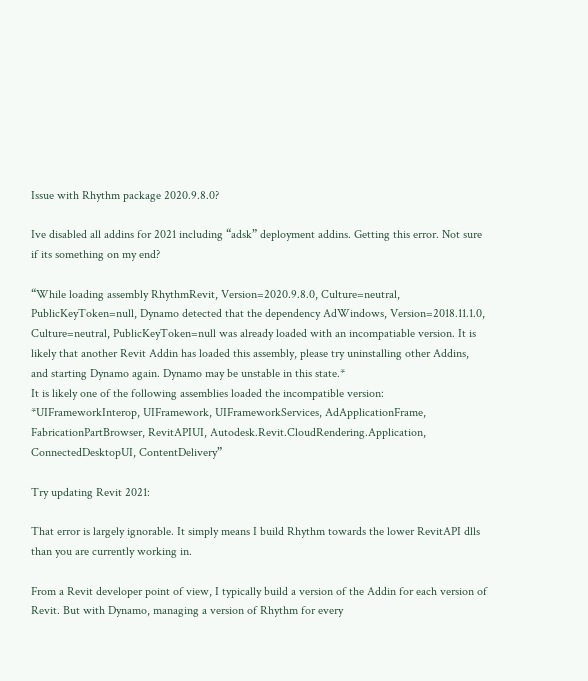Issue with Rhythm package 2020.9.8.0?

Ive disabled all addins for 2021 including “adsk” deployment addins. Getting this error. Not sure if its something on my end?

“While loading assembly RhythmRevit, Version=2020.9.8.0, Culture=neutral, PublicKeyToken=null, Dynamo detected that the dependency AdWindows, Version=2018.11.1.0, Culture=neutral, PublicKeyToken=null was already loaded with an incompatiable version. It is likely that another Revit Addin has loaded this assembly, please try uninstalling other Addins, and starting Dynamo again. Dynamo may be unstable in this state.*
It is likely one of the following assemblies loaded the incompatible version:
*UIFrameworkInterop, UIFramework, UIFrameworkServices, AdApplicationFrame, FabricationPartBrowser, RevitAPIUI, Autodesk.Revit.CloudRendering.Application, ConnectedDesktopUI, ContentDelivery”

Try updating Revit 2021:

That error is largely ignorable. It simply means I build Rhythm towards the lower RevitAPI dlls than you are currently working in.

From a Revit developer point of view, I typically build a version of the Addin for each version of Revit. But with Dynamo, managing a version of Rhythm for every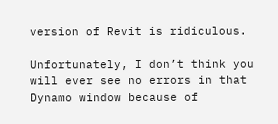version of Revit is ridiculous.

Unfortunately, I don’t think you will ever see no errors in that Dynamo window because of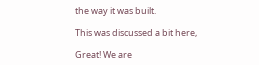the way it was built.

This was discussed a bit here,

Great! We are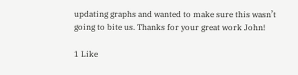updating graphs and wanted to make sure this wasn’t going to bite us. Thanks for your great work John!

1 Like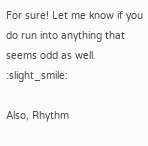For sure! Let me know if you do run into anything that seems odd as well. :slight_smile:

Also, Rhythm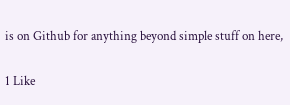is on Github for anything beyond simple stuff on here,

1 Like